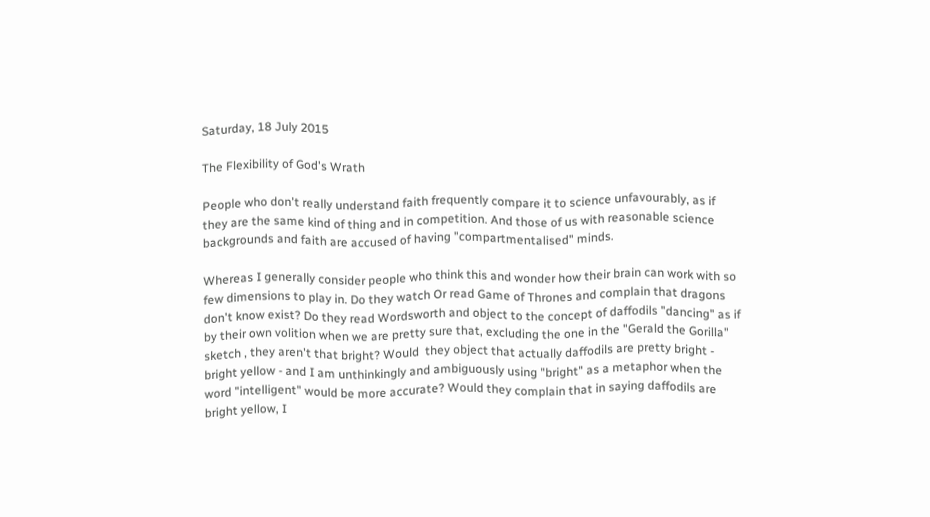Saturday, 18 July 2015

The Flexibility of God's Wrath

People who don't really understand faith frequently compare it to science unfavourably, as if they are the same kind of thing and in competition. And those of us with reasonable science backgrounds and faith are accused of having "compartmentalised" minds.

Whereas I generally consider people who think this and wonder how their brain can work with so few dimensions to play in. Do they watch Or read Game of Thrones and complain that dragons don't know exist? Do they read Wordsworth and object to the concept of daffodils "dancing" as if by their own volition when we are pretty sure that, excluding the one in the "Gerald the Gorilla" sketch , they aren't that bright? Would  they object that actually daffodils are pretty bright - bright yellow - and I am unthinkingly and ambiguously using "bright" as a metaphor when the word "intelligent" would be more accurate? Would they complain that in saying daffodils are bright yellow, I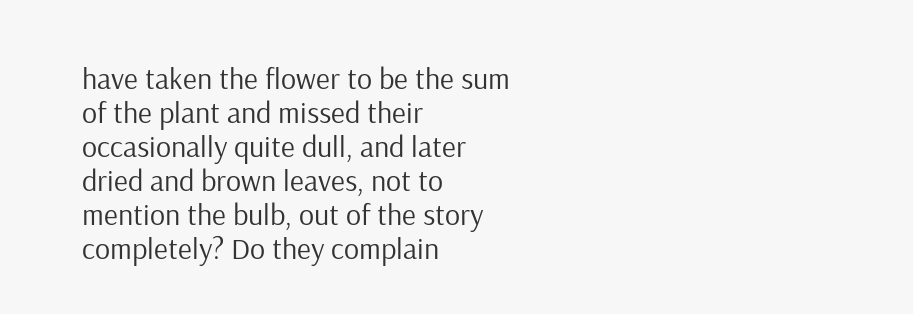have taken the flower to be the sum of the plant and missed their occasionally quite dull, and later dried and brown leaves, not to mention the bulb, out of the story completely? Do they complain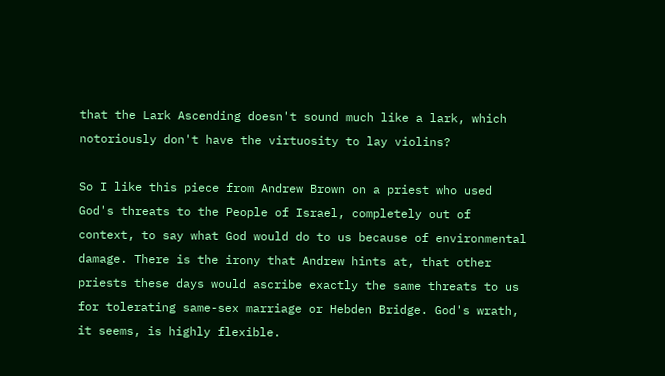that the Lark Ascending doesn't sound much like a lark, which notoriously don't have the virtuosity to lay violins?

So I like this piece from Andrew Brown on a priest who used God's threats to the People of Israel, completely out of context, to say what God would do to us because of environmental damage. There is the irony that Andrew hints at, that other priests these days would ascribe exactly the same threats to us for tolerating same-sex marriage or Hebden Bridge. God's wrath, it seems, is highly flexible.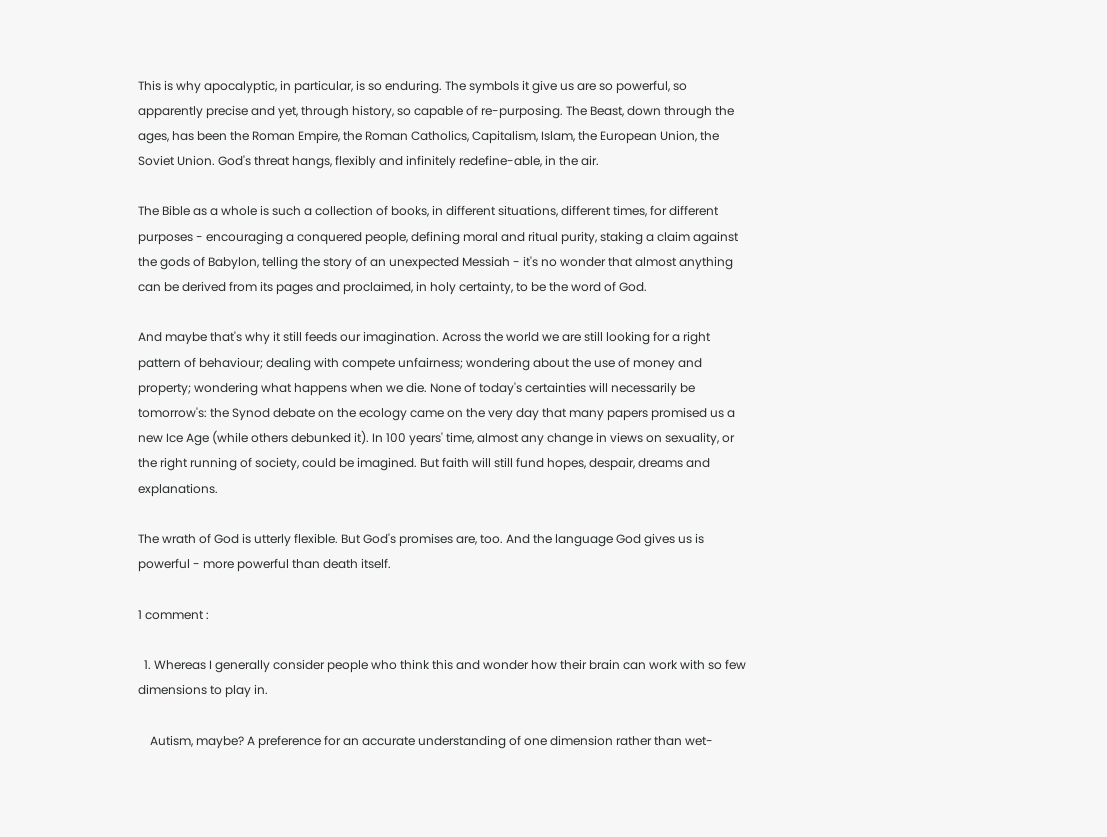This is why apocalyptic, in particular, is so enduring. The symbols it give us are so powerful, so apparently precise and yet, through history, so capable of re-purposing. The Beast, down through the ages, has been the Roman Empire, the Roman Catholics, Capitalism, Islam, the European Union, the Soviet Union. God's threat hangs, flexibly and infinitely redefine-able, in the air.

The Bible as a whole is such a collection of books, in different situations, different times, for different purposes - encouraging a conquered people, defining moral and ritual purity, staking a claim against the gods of Babylon, telling the story of an unexpected Messiah - it's no wonder that almost anything can be derived from its pages and proclaimed, in holy certainty, to be the word of God.

And maybe that's why it still feeds our imagination. Across the world we are still looking for a right pattern of behaviour; dealing with compete unfairness; wondering about the use of money and property; wondering what happens when we die. None of today's certainties will necessarily be tomorrow's: the Synod debate on the ecology came on the very day that many papers promised us a new Ice Age (while others debunked it). In 100 years' time, almost any change in views on sexuality, or the right running of society, could be imagined. But faith will still fund hopes, despair, dreams and explanations.

The wrath of God is utterly flexible. But God's promises are, too. And the language God gives us is powerful - more powerful than death itself.

1 comment :

  1. Whereas I generally consider people who think this and wonder how their brain can work with so few dimensions to play in.

    Autism, maybe? A preference for an accurate understanding of one dimension rather than wet-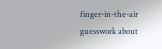finger-in-the-air guesswork about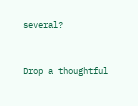several?


Drop a thoughtful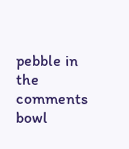pebble in the comments bowl